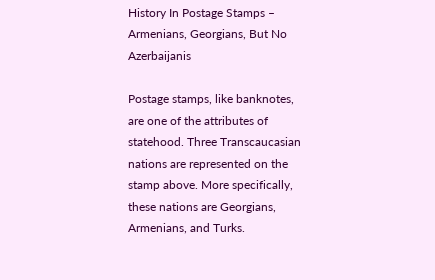History In Postage Stamps – Armenians, Georgians, But No Azerbaijanis

Postage stamps, like banknotes, are one of the attributes of statehood. Three Transcaucasian nations are represented on the stamp above. More specifically, these nations are Georgians, Armenians, and Turks.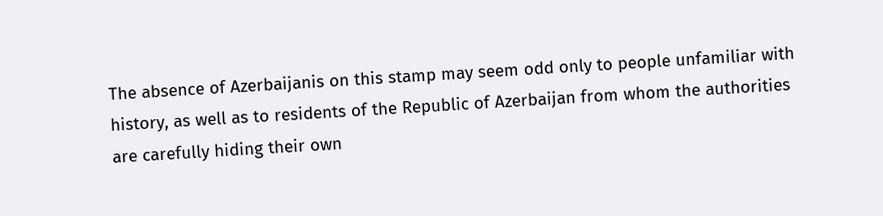The absence of Azerbaijanis on this stamp may seem odd only to people unfamiliar with history, as well as to residents of the Republic of Azerbaijan from whom the authorities are carefully hiding their own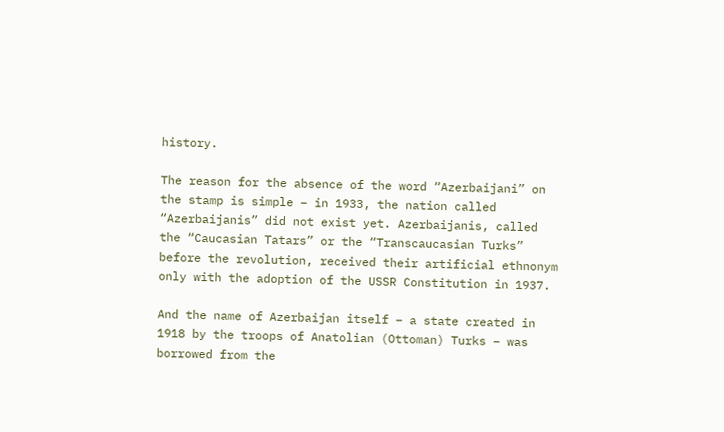history.

The reason for the absence of the word “Azerbaijani” on the stamp is simple – in 1933, the nation called “Azerbaijanis” did not exist yet. Azerbaijanis, called the “Caucasian Tatars” or the “Transcaucasian Turks” before the revolution, received their artificial ethnonym only with the adoption of the USSR Constitution in 1937.

And the name of Azerbaijan itself – a state created in 1918 by the troops of Anatolian (Ottoman) Turks – was borrowed from the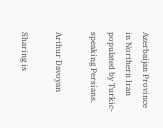Azerbaijan Province in Northern Iran populated by Turkic-speaking Persians.

Arthur Davoyan

Sharing is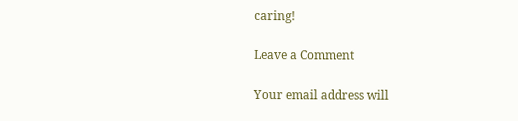caring!

Leave a Comment

Your email address will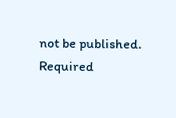not be published. Required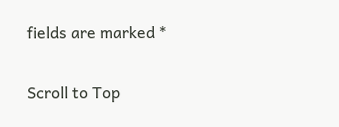fields are marked *

Scroll to Top